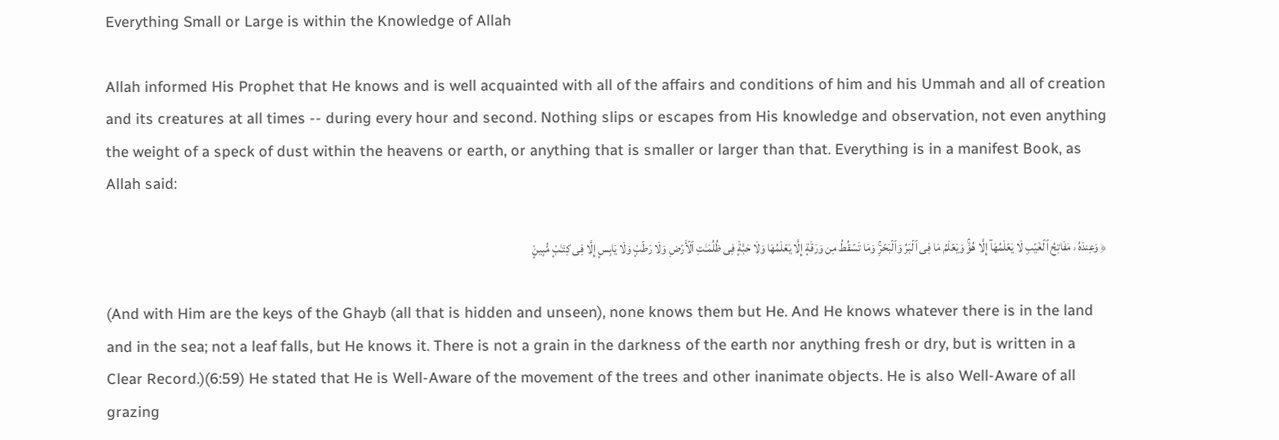Everything Small or Large is within the Knowledge of Allah

Allah informed His Prophet that He knows and is well acquainted with all of the affairs and conditions of him and his Ummah and all of creation and its creatures at all times -- during every hour and second. Nothing slips or escapes from His knowledge and observation, not even anything the weight of a speck of dust within the heavens or earth, or anything that is smaller or larger than that. Everything is in a manifest Book, as Allah said:

﴿ وَعِندَهُ ۥ مَفَاتِحُ ٱلۡغَيۡبِ لَا يَعۡلَمُهَآ إِلَّا هُوَ‌ۚ وَيَعۡلَمُ مَا فِى ٱلۡبَرِّ وَٱلۡبَحۡرِ‌ۚ وَمَا تَسۡقُطُ مِن وَرَقَةٍ إِلَّا يَعۡلَمُهَا وَلَا حَبَّةٍ۬ فِى ظُلُمَـٰتِ ٱلۡأَرۡضِ وَلَا رَطۡبٍ۬ وَلَا يَابِسٍ إِلَّا فِى كِتَـٰبٍ۬ مُّبِينٍ۬

(And with Him are the keys of the Ghayb (all that is hidden and unseen), none knows them but He. And He knows whatever there is in the land and in the sea; not a leaf falls, but He knows it. There is not a grain in the darkness of the earth nor anything fresh or dry, but is written in a Clear Record.)(6:59) He stated that He is Well-Aware of the movement of the trees and other inanimate objects. He is also Well-Aware of all grazing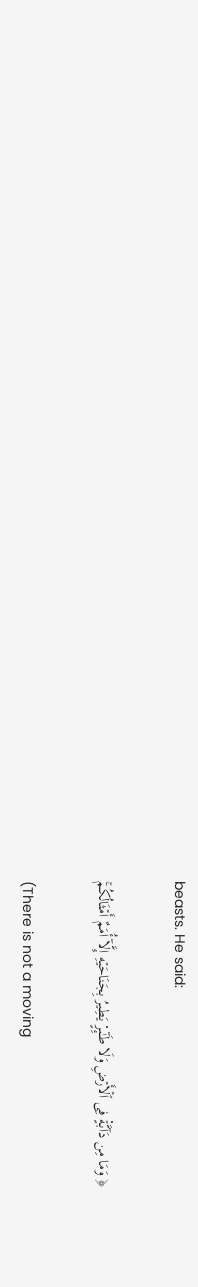beasts. He said:

﴿ وَمَا مِن دَآبَّةٍ۬ فِى ٱلۡأَرۡضِ وَلَا طَـٰٓٮِٕرٍ۬ يَطِيرُ بِجَنَاحَيۡهِ إِلَّآ أُمَمٌ أَمۡثَالُكُم‌ۚ

(There is not a moving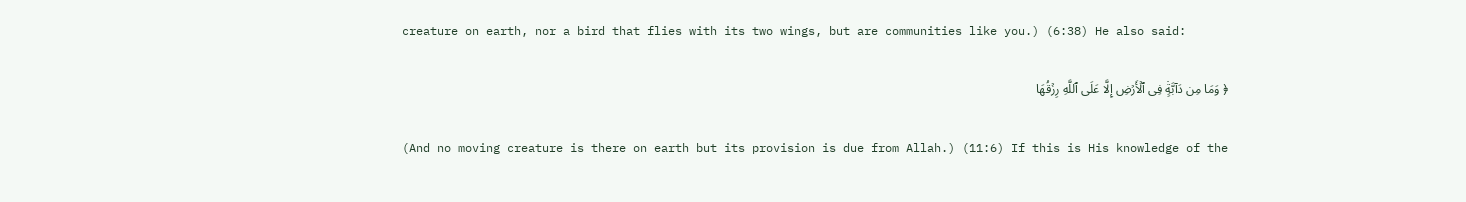creature on earth, nor a bird that flies with its two wings, but are communities like you.) (6:38) He also said:

﴿ وَمَا مِن دَآبَّةٍ۬ فِى ٱلۡأَرۡضِ إِلَّا عَلَى ٱللَّهِ رِزۡقُهَا

(And no moving creature is there on earth but its provision is due from Allah.) (11:6) If this is His knowledge of the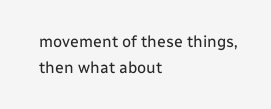movement of these things, then what about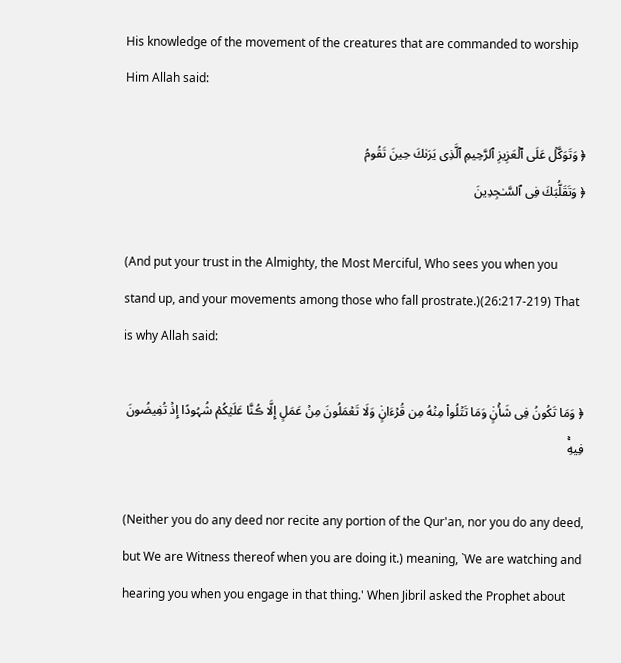His knowledge of the movement of the creatures that are commanded to worship Him Allah said:

﴿ وَتَوَكَّلۡ عَلَى ٱلۡعَزِيزِ ٱلرَّحِيمِ ٱلَّذِى يَرَٮٰكَ حِينَ تَقُومُ
﴿ وَتَقَلُّبَكَ فِى ٱلسَّـٰجِدِينَ

(And put your trust in the Almighty, the Most Merciful, Who sees you when you stand up, and your movements among those who fall prostrate.)(26:217-219) That is why Allah said:

﴿ وَمَا تَكُونُ فِى شَأۡنٍ۬ وَمَا تَتۡلُواْ مِنۡهُ مِن قُرۡءَانٍ۬ وَلَا تَعۡمَلُونَ مِنۡ عَمَلٍ إِلَّا ڪُنَّا عَلَيۡكُمۡ شُہُودًا إِذۡ تُفِيضُونَ فِيهِ‌ۚ

(Neither you do any deed nor recite any portion of the Qur'an, nor you do any deed, but We are Witness thereof when you are doing it.) meaning, `We are watching and hearing you when you engage in that thing.' When Jibril asked the Prophet about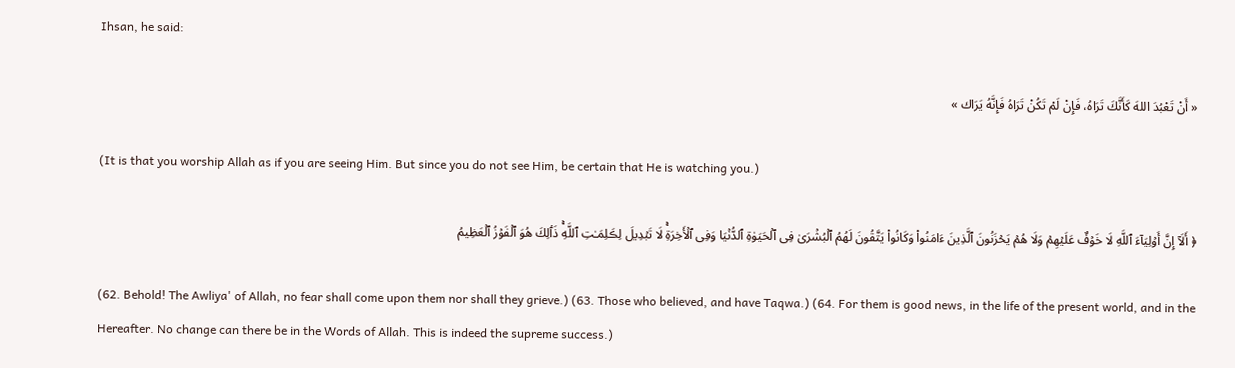Ihsan, he said:

« أَنْ تَعْبُدَ اللهَ كَأَنَّكَ تَرَاهُ، فَإِنْ لَمْ تَكُنْ تَرَاهُ فَإِنَّهُ يَرَاك »

(It is that you worship Allah as if you are seeing Him. But since you do not see Him, be certain that He is watching you.)

﴿ أَلَآ إِنَّ أَوۡلِيَآءَ ٱللَّهِ لَا خَوۡفٌ عَلَيۡهِمۡ وَلَا هُمۡ يَحۡزَنُونَ ٱلَّذِينَ ءَامَنُواْ وَكَانُواْ يَتَّقُونَ لَهُمُ ٱلۡبُشۡرَىٰ فِى ٱلۡحَيَوٰةِ ٱلدُّنۡيَا وَفِى ٱلۡأَخِرَةِ‌ۚ لَا تَبۡدِيلَ لِڪَلِمَـٰتِ ٱللَّهِ‌ۚ ذَٲلِكَ هُوَ ٱلۡفَوۡزُ ٱلۡعَظِيمُ

(62. Behold! The Awliya' of Allah, no fear shall come upon them nor shall they grieve.) (63. Those who believed, and have Taqwa.) (64. For them is good news, in the life of the present world, and in the Hereafter. No change can there be in the Words of Allah. This is indeed the supreme success.)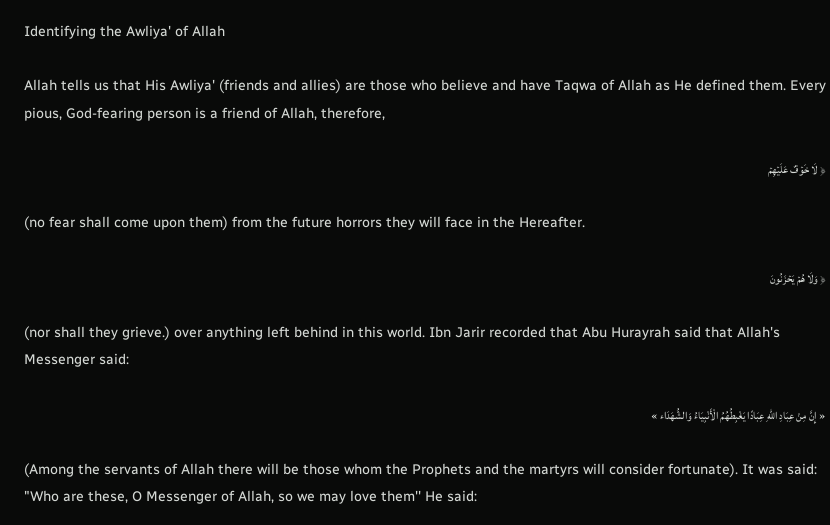Identifying the Awliya' of Allah

Allah tells us that His Awliya' (friends and allies) are those who believe and have Taqwa of Allah as He defined them. Every pious, God-fearing person is a friend of Allah, therefore,

﴿ لَا خَوۡفٌ عَلَيۡهِمۡ

(no fear shall come upon them) from the future horrors they will face in the Hereafter.

﴿ وَلَا هُمۡ يَحۡزَنُونَ

(nor shall they grieve.) over anything left behind in this world. Ibn Jarir recorded that Abu Hurayrah said that Allah's Messenger said:

« إِنَّ مِنْ عِبَادِ اللهِ عِبَادًا يَغْبِطُهُمُ الْأَنْبِيَاءُ وَالشُّهَدَاء »

(Among the servants of Allah there will be those whom the Prophets and the martyrs will consider fortunate). It was said: "Who are these, O Messenger of Allah, so we may love them'' He said: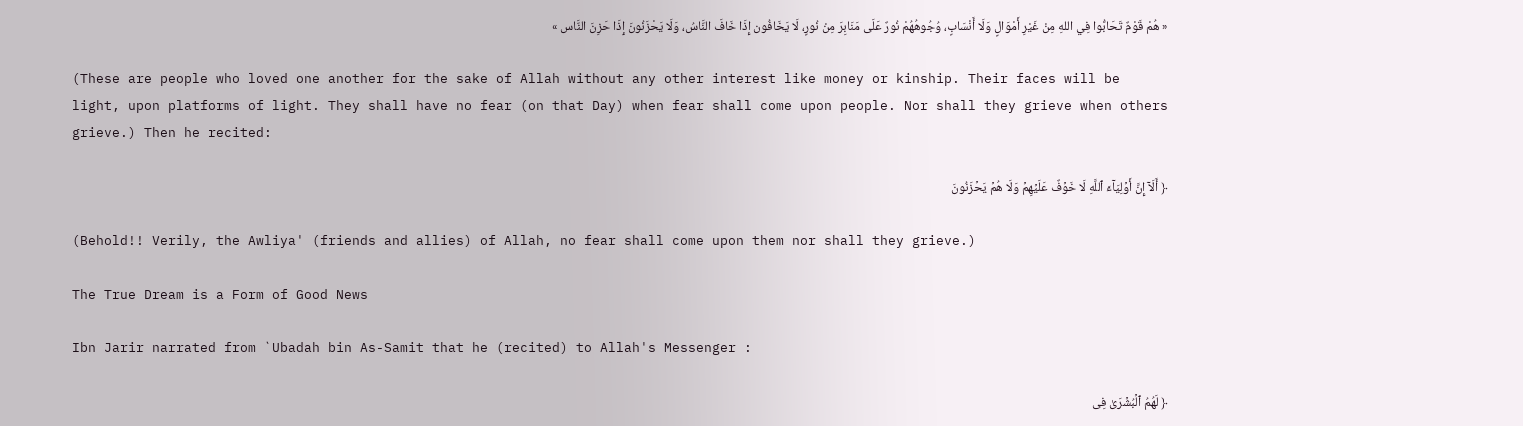« هُمْ قَوْمٌ تَحَابُّوا فِي اللهِ مِنْ غَيْرِ أَمْوَالٍ وَلَا أَنْسَابٍ، وُجُوهُهُمْ نُورٌ عَلَى مَنَابِرَ مِنْ نُورٍ، لَا يَخَافُون إِذَا خَافَ النَّاسُ، وَلَا يَحْزَنُونَ إِذَا حَزِنَ النَّاس »

(These are people who loved one another for the sake of Allah without any other interest like money or kinship. Their faces will be light, upon platforms of light. They shall have no fear (on that Day) when fear shall come upon people. Nor shall they grieve when others grieve.) Then he recited:

﴿ أَلَآ إِنَّ أَوۡلِيَآءَ ٱللَّهِ لَا خَوۡفٌ عَلَيۡهِمۡ وَلَا هُمۡ يَحۡزَنُونَ

(Behold!! Verily, the Awliya' (friends and allies) of Allah, no fear shall come upon them nor shall they grieve.)

The True Dream is a Form of Good News

Ibn Jarir narrated from `Ubadah bin As-Samit that he (recited) to Allah's Messenger :

﴿ لَهُمُ ٱلۡبُشۡرَىٰ فِى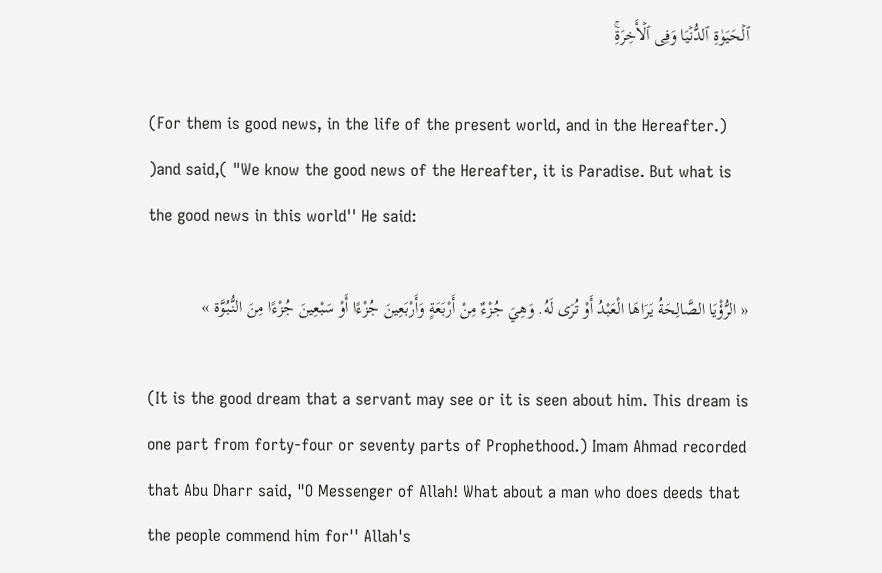ٱلۡحَيَوٰةِ ٱلدُّنۡيَا وَفِى ٱلۡأَخِرَةِ‌ۚ

(For them is good news, in the life of the present world, and in the Hereafter.) )and said,( "We know the good news of the Hereafter, it is Paradise. But what is the good news in this world'' He said:

« الرُّؤْيَا الصَّالِحَةُ يَرَاهَا الْعَبْدُ أَوْ تُرَى لَهُ. وَهِيَ جُزْءٌ مِنْ أَرْبَعَةٍ وَأَرْبَعِينَ جُزْءًا أَوْ سَبْعِينَ جُزْءًا مِنَ النُّبُوَّة »

(It is the good dream that a servant may see or it is seen about him. This dream is one part from forty-four or seventy parts of Prophethood.) Imam Ahmad recorded that Abu Dharr said, "O Messenger of Allah! What about a man who does deeds that the people commend him for'' Allah's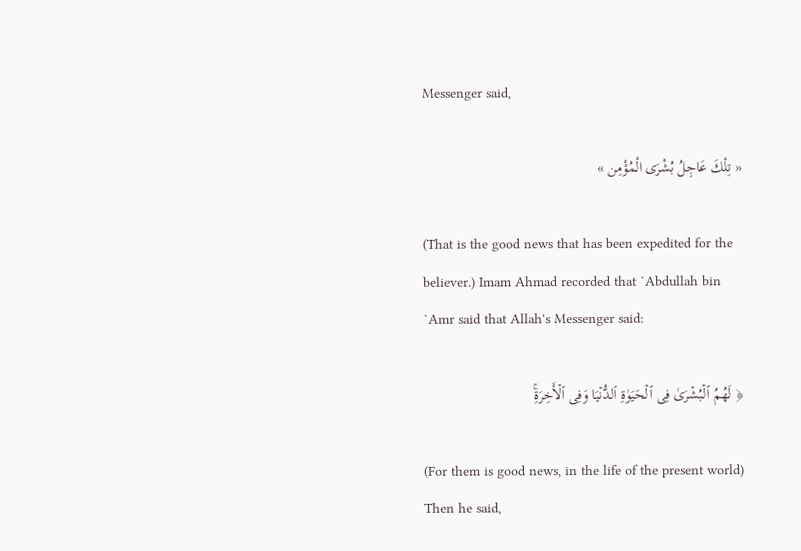Messenger said,

« تِلْكَ عَاجِلُ بُشْرَى الْمُؤْمِن »

(That is the good news that has been expedited for the believer.) Imam Ahmad recorded that `Abdullah bin `Amr said that Allah's Messenger said:

﴿ لَهُمُ ٱلۡبُشۡرَىٰ فِى ٱلۡحَيَوٰةِ ٱلدُّنۡيَا وَفِى ٱلۡأَخِرَةِ‌ۚ

(For them is good news, in the life of the present world) Then he said,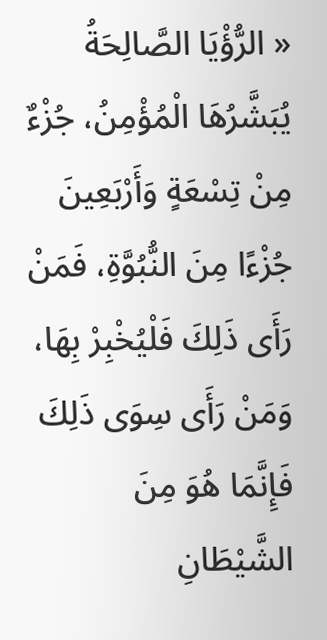« الرُّؤْيَا الصَّالِحَةُ يُبَشَّرُهَا الْمُؤْمِنُ، جُزْءٌ مِنْ تِسْعَةٍ وَأَرْبَعِينَ جُزْءًا مِنَ النُّبُوَّةِ، فَمَنْ رَأَى ذَلِكَ فَلْيُخْبِرْ بِهَا، وَمَنْ رَأَى سِوَى ذَلِكَ فَإِنَّمَا هُوَ مِنَ الشَّيْطَانِ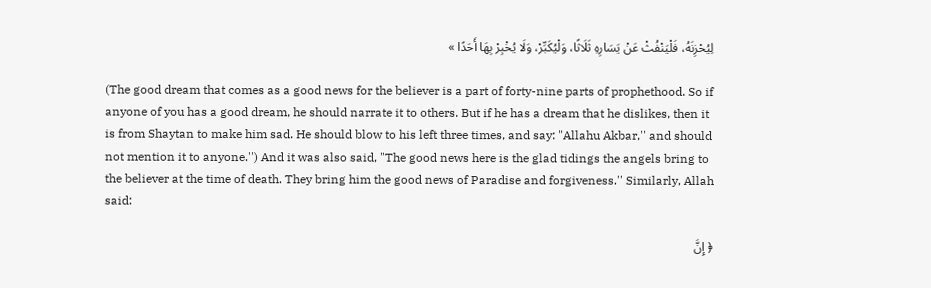لِيُحْزِنَهُ، فَلْيَنْفُثْ عَنْ يَسَارِهِ ثَلَاثًا، وَلْيُكَبِّرْ، وَلَا يُخْبِرْ بِهَا أَحَدًا »

(The good dream that comes as a good news for the believer is a part of forty-nine parts of prophethood. So if anyone of you has a good dream, he should narrate it to others. But if he has a dream that he dislikes, then it is from Shaytan to make him sad. He should blow to his left three times, and say: "Allahu Akbar,'' and should not mention it to anyone.'') And it was also said, "The good news here is the glad tidings the angels bring to the believer at the time of death. They bring him the good news of Paradise and forgiveness.'' Similarly, Allah said:

﴿ إِنَّ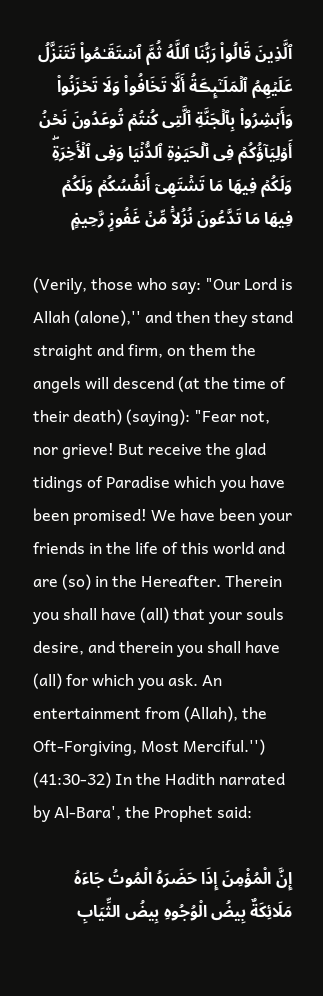ٱلَّذِينَ قَالُواْ رَبُّنَا ٱللَّهُ ثُمَّ ٱسۡتَقَـٰمُواْ تَتَنَزَّلُ عَلَيۡهِمُ ٱلۡمَلَـٰٓٮِٕڪَةُ أَلَّا تَخَافُواْ وَلَا تَحۡزَنُواْ وَأَبۡشِرُواْ بِٱلۡجَنَّةِ ٱلَّتِى كُنتُمۡ تُوعَدُونَ نَحۡنُ أَوۡلِيَآؤُكُمۡ فِى ٱلۡحَيَوٰةِ ٱلدُّنۡيَا وَفِى ٱلۡأَخِرَةِ‌ۖ وَلَكُمۡ فِيهَا مَا تَشۡتَهِىٓ أَنفُسُكُمۡ وَلَكُمۡ فِيهَا مَا تَدَّعُونَ نُزُلاً۬ مِّنۡ غَفُورٍ۬ رَّحِيمٍ۬

(Verily, those who say: "Our Lord is Allah (alone),'' and then they stand straight and firm, on them the angels will descend (at the time of their death) (saying): "Fear not, nor grieve! But receive the glad tidings of Paradise which you have been promised! We have been your friends in the life of this world and are (so) in the Hereafter. Therein you shall have (all) that your souls desire, and therein you shall have (all) for which you ask. An entertainment from (Allah), the Oft-Forgiving, Most Merciful.'') (41:30-32) In the Hadith narrated by Al-Bara', the Prophet said:

إِنَّ الْمُؤْمِنَ إِذَا حَضَرَهُ الْمُوتُ جَاءَهُ مَلَائِكَةٌ بِيضُ الْوُجُوهِ بِيضُ الثِّيَابِ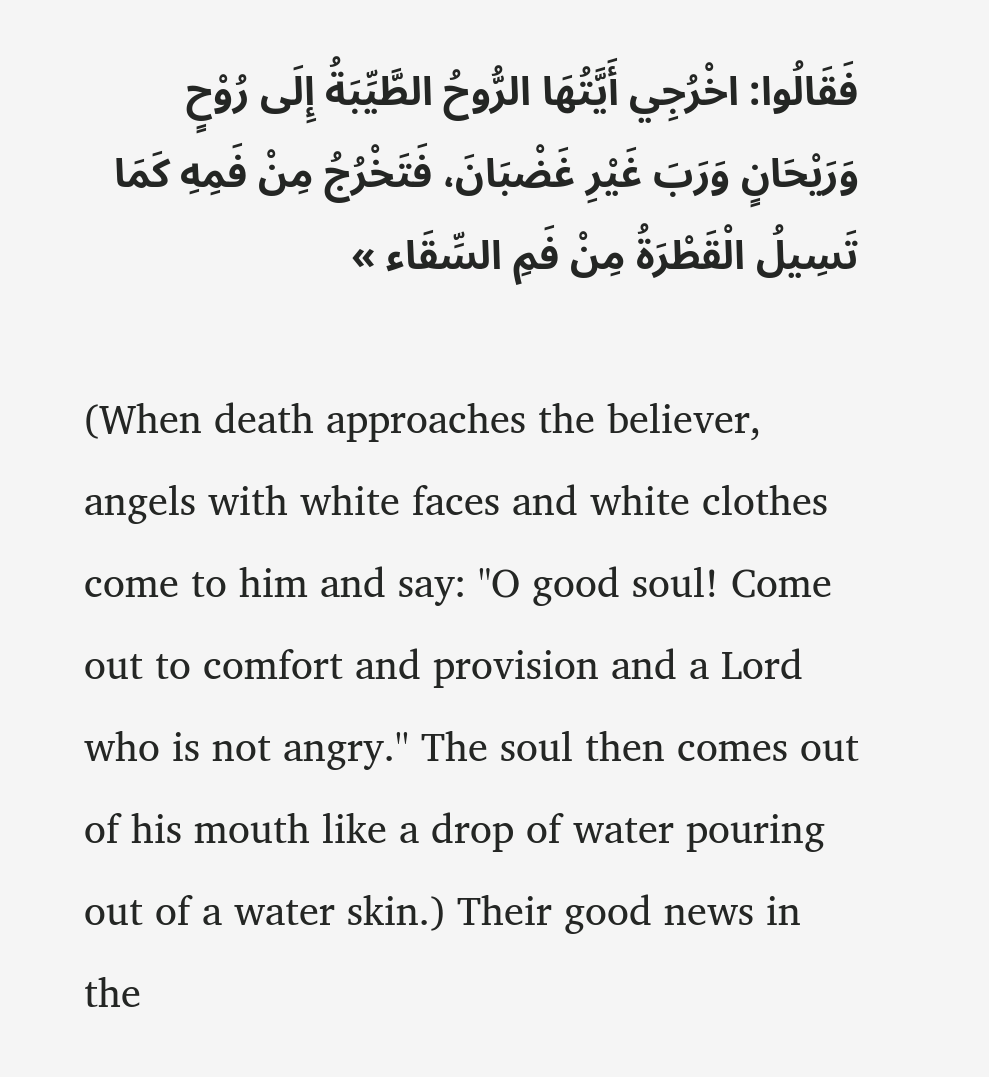فَقَالُوا: اخْرُجِي أَيَّتُهَا الرُّوحُ الطَّيِّبَةُ إِلَى رُوْحٍ وَرَيْحَانٍ وَرَبَ غَيْرِ غَضْبَانَ، فَتَخْرُجُ مِنْ فَمِهِ كَمَا تَسِيلُ الْقَطْرَةُ مِنْ فَمِ السِّقَاء »

(When death approaches the believer, angels with white faces and white clothes come to him and say: "O good soul! Come out to comfort and provision and a Lord who is not angry.'' The soul then comes out of his mouth like a drop of water pouring out of a water skin.) Their good news in the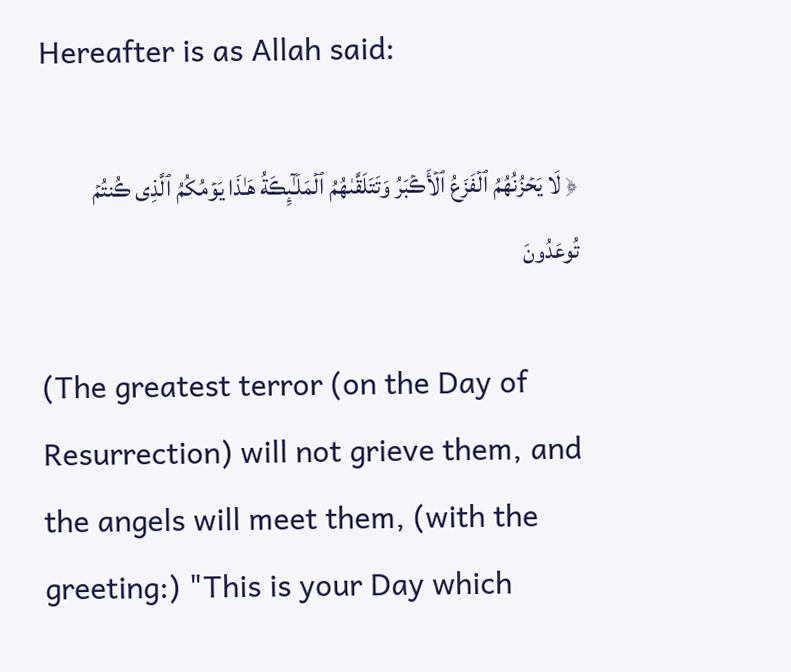Hereafter is as Allah said:

﴿ لَا يَحۡزُنُهُمُ ٱلۡفَزَعُ ٱلۡأَڪۡبَرُ وَتَتَلَقَّٮٰهُمُ ٱلۡمَلَـٰٓٮِٕڪَةُ هَـٰذَا يَوۡمُكُمُ ٱلَّذِى ڪُنتُمۡ تُوعَدُونَ

(The greatest terror (on the Day of Resurrection) will not grieve them, and the angels will meet them, (with the greeting:) "This is your Day which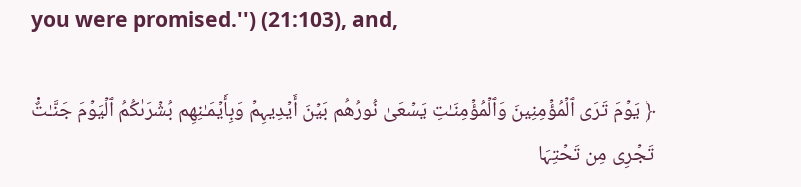you were promised.'') (21:103), and,

﴿ يَوۡمَ تَرَى ٱلۡمُؤۡمِنِينَ وَٱلۡمُؤۡمِنَـٰتِ يَسۡعَىٰ نُورُهُم بَيۡنَ أَيۡدِيہِمۡ وَبِأَيۡمَـٰنِهِم بُشۡرَٮٰكُمُ ٱلۡيَوۡمَ جَنَّـٰتٌ۬ تَجۡرِى مِن تَحۡتِہَا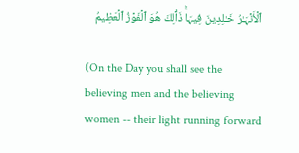ٱلۡأَنۡہَـٰرُ خَـٰلِدِينَ فِيہَا‌ۚ ذَٲلِكَ هُوَ ٱلۡفَوۡزُ ٱلۡعَظِيمُ

(On the Day you shall see the believing men and the believing women -- their light running forward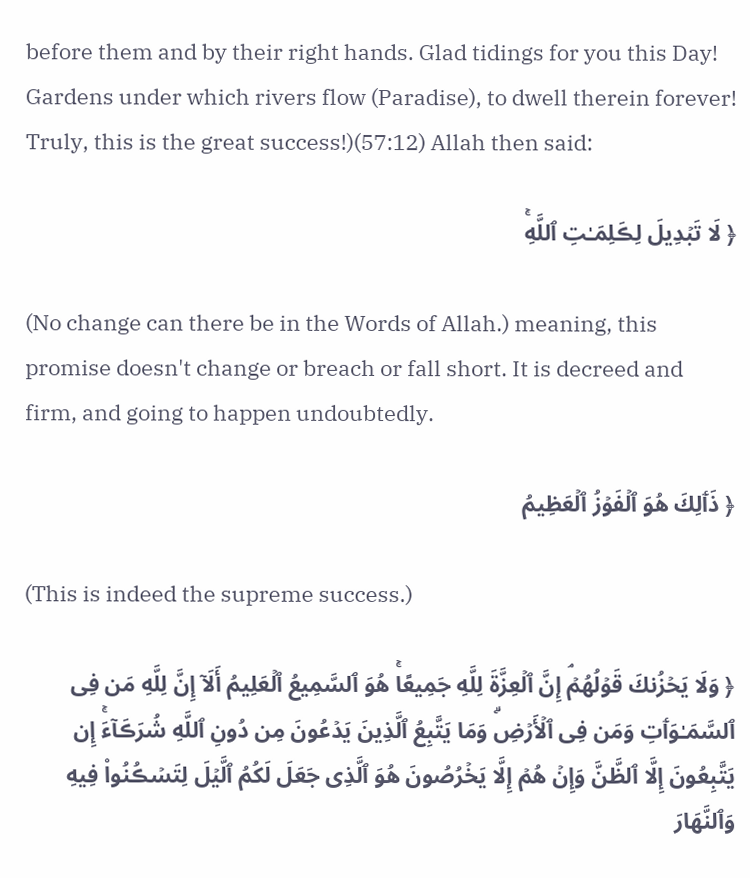before them and by their right hands. Glad tidings for you this Day! Gardens under which rivers flow (Paradise), to dwell therein forever! Truly, this is the great success!)(57:12) Allah then said:

﴿ لَا تَبۡدِيلَ لِڪَلِمَـٰتِ ٱللَّهِ‌ۚ

(No change can there be in the Words of Allah.) meaning, this promise doesn't change or breach or fall short. It is decreed and firm, and going to happen undoubtedly.

﴿ ذَٲلِكَ هُوَ ٱلۡفَوۡزُ ٱلۡعَظِيمُ

(This is indeed the supreme success.)

﴿ وَلَا يَحۡزُنكَ قَوۡلُهُمۡ‌ۘ إِنَّ ٱلۡعِزَّةَ لِلَّهِ جَمِيعًا‌ۚ هُوَ ٱلسَّمِيعُ ٱلۡعَلِيمُ أَلَآ إِنَّ لِلَّهِ مَن فِى ٱلسَّمَـٰوَٲتِ وَمَن فِى ٱلۡأَرۡضِ‌ۗ وَمَا يَتَّبِعُ ٱلَّذِينَ يَدۡعُونَ مِن دُونِ ٱللَّهِ شُرَڪَآءَ‌ۚ إِن يَتَّبِعُونَ إِلَّا ٱلظَّنَّ وَإِنۡ هُمۡ إِلَّا يَخۡرُصُونَ هُوَ ٱلَّذِى جَعَلَ لَكُمُ ٱلَّيۡلَ لِتَسۡڪُنُواْ فِيهِ وَٱلنَّهَارَ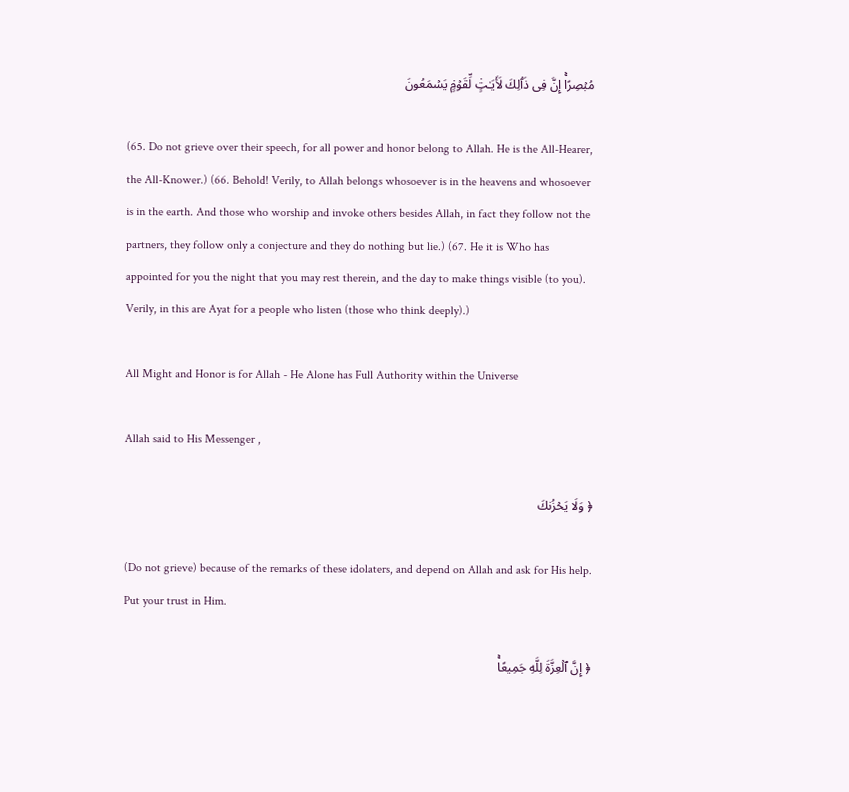مُبۡصِرًا‌ۚ إِنَّ فِى ذَٲلِكَ لَأَيَـٰتٍ۬ لِّقَوۡمٍ۬ يَسۡمَعُونَ

(65. Do not grieve over their speech, for all power and honor belong to Allah. He is the All-Hearer, the All-Knower.) (66. Behold! Verily, to Allah belongs whosoever is in the heavens and whosoever is in the earth. And those who worship and invoke others besides Allah, in fact they follow not the partners, they follow only a conjecture and they do nothing but lie.) (67. He it is Who has appointed for you the night that you may rest therein, and the day to make things visible (to you). Verily, in this are Ayat for a people who listen (those who think deeply).)

All Might and Honor is for Allah - He Alone has Full Authority within the Universe

Allah said to His Messenger ,

﴿ وَلَا يَحۡزُنكَ

(Do not grieve) because of the remarks of these idolaters, and depend on Allah and ask for His help. Put your trust in Him.

﴿ إِنَّ ٱلۡعِزَّةَ لِلَّهِ جَمِيعًا‌ۚ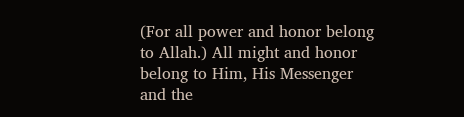(For all power and honor belong to Allah.) All might and honor belong to Him, His Messenger and the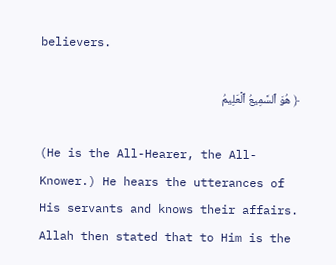believers.

﴿ هُوَ ٱلسَّمِيعُ ٱلۡعَلِيمُ

(He is the All-Hearer, the All-Knower.) He hears the utterances of His servants and knows their affairs. Allah then stated that to Him is the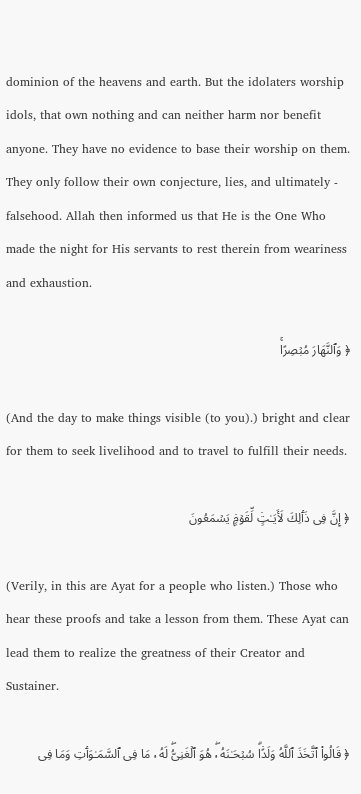dominion of the heavens and earth. But the idolaters worship idols, that own nothing and can neither harm nor benefit anyone. They have no evidence to base their worship on them. They only follow their own conjecture, lies, and ultimately - falsehood. Allah then informed us that He is the One Who made the night for His servants to rest therein from weariness and exhaustion.

﴿ وَٱلنَّهَارَ مُبۡصِرًا‌ۚ

(And the day to make things visible (to you).) bright and clear for them to seek livelihood and to travel to fulfill their needs.

﴿ إِنَّ فِى ذَٲلِكَ لَأَيَـٰتٍ۬ لِّقَوۡمٍ۬ يَسۡمَعُونَ

(Verily, in this are Ayat for a people who listen.) Those who hear these proofs and take a lesson from them. These Ayat can lead them to realize the greatness of their Creator and Sustainer.

﴿ قَالُواْ ٱتَّخَذَ ٱللَّهُ وَلَدً۬ا‌ۗ سُبۡحَـٰنَهُ ۥ‌ۖ هُوَ ٱلۡغَنِىُّ‌ۖ لَهُ ۥ مَا فِى ٱلسَّمَـٰوَٲتِ وَمَا فِى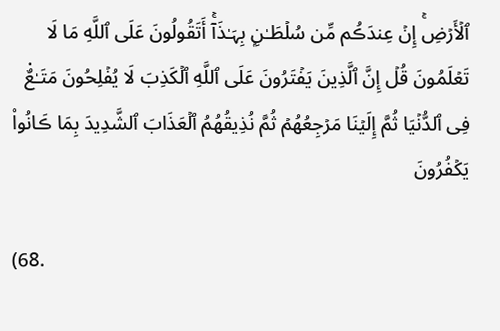ٱلۡأَرۡضِ‌ۚ إِنۡ عِندَڪُم مِّن سُلۡطَـٰنِۭ بِہَـٰذَآ‌ۚ أَتَقُولُونَ عَلَى ٱللَّهِ مَا لَا تَعۡلَمُونَ قُلۡ إِنَّ ٱلَّذِينَ يَفۡتَرُونَ عَلَى ٱللَّهِ ٱلۡكَذِبَ لَا يُفۡلِحُونَ مَتَـٰعٌ۬ فِى ٱلدُّنۡيَا ثُمَّ إِلَيۡنَا مَرۡجِعُهُمۡ ثُمَّ نُذِيقُهُمُ ٱلۡعَذَابَ ٱلشَّدِيدَ بِمَا ڪَانُواْ يَكۡفُرُونَ

(68.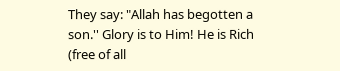They say: "Allah has begotten a son.'' Glory is to Him! He is Rich (free of all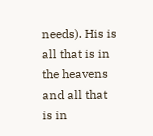needs). His is all that is in the heavens and all that is in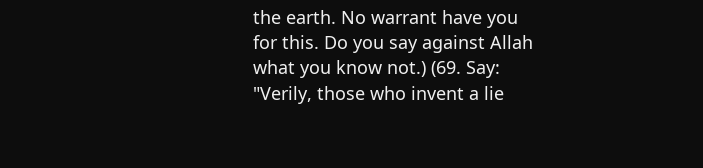the earth. No warrant have you for this. Do you say against Allah what you know not.) (69. Say: "Verily, those who invent a lie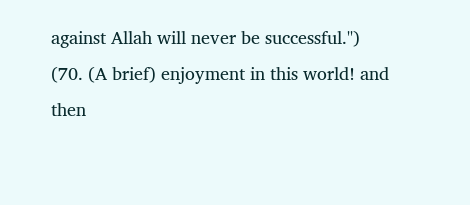against Allah will never be successful.'') (70. (A brief) enjoyment in this world! and then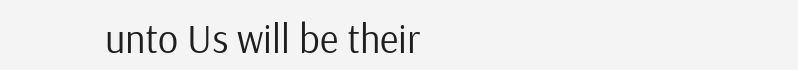unto Us will be their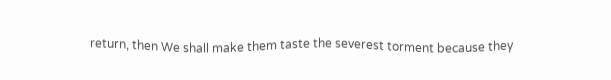return, then We shall make them taste the severest torment because they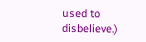used to disbelieve.)